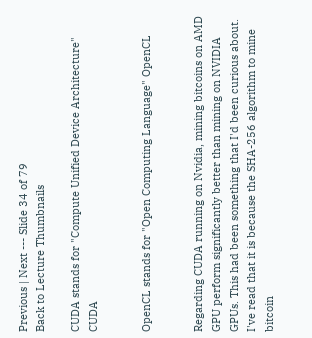Previous | Next --- Slide 34 of 79
Back to Lecture Thumbnails

CUDA stands for "Compute Unified Device Architecture" CUDA


OpenCL stands for "Open Computing Language" OpenCL


Regarding CUDA running on Nvidia, mining bitcoins on AMD GPU perform significantly better than mining on NVIDIA GPUs. This had been something that I'd been curious about. I've read that it is because the SHA-256 algorithm to mine bitcoin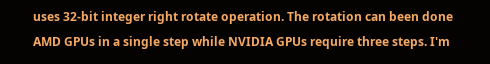uses 32-bit integer right rotate operation. The rotation can been done AMD GPUs in a single step while NVIDIA GPUs require three steps. I'm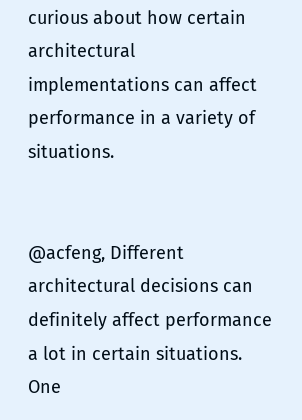curious about how certain architectural implementations can affect performance in a variety of situations.


@acfeng, Different architectural decisions can definitely affect performance a lot in certain situations. One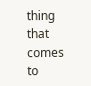thing that comes to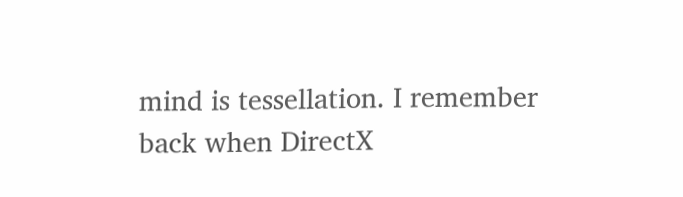mind is tessellation. I remember back when DirectX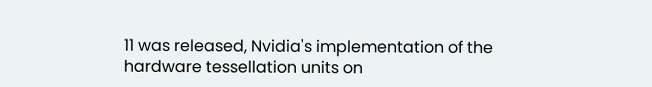11 was released, Nvidia's implementation of the hardware tessellation units on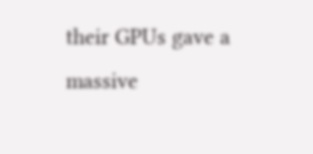their GPUs gave a massive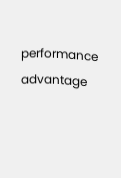performance advantage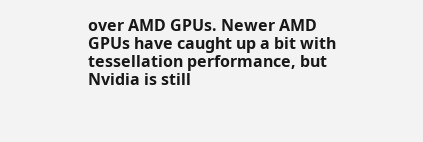over AMD GPUs. Newer AMD GPUs have caught up a bit with tessellation performance, but Nvidia is still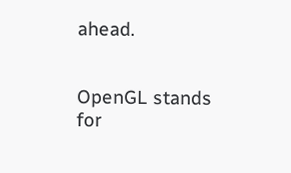ahead.


OpenGL stands for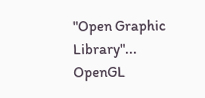"Open Graphic Library"... OpenGL